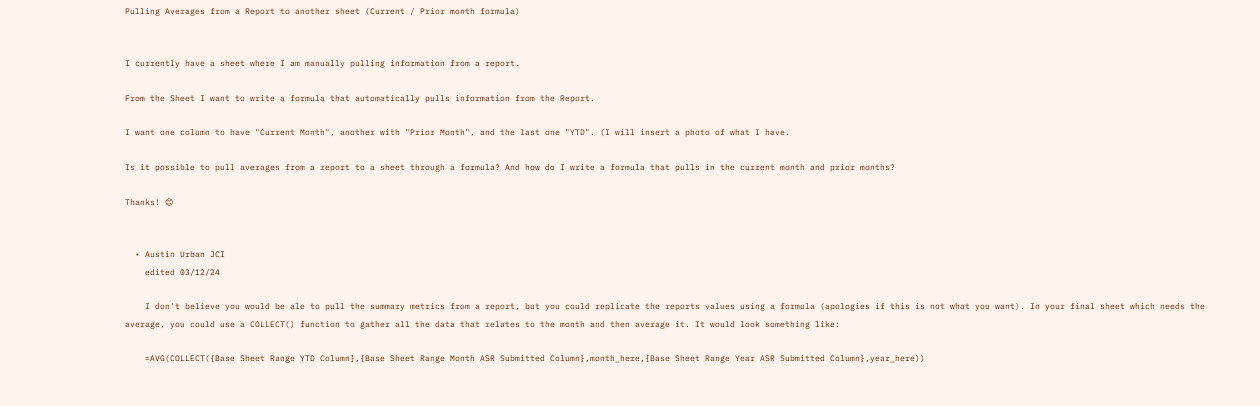Pulling Averages from a Report to another sheet (Current / Prior month formula)


I currently have a sheet where I am manually pulling information from a report.

From the Sheet I want to write a formula that automatically pulls information from the Report.

I want one column to have "Current Month", another with "Prior Month", and the last one "YTD". (I will insert a photo of what I have.

Is it possible to pull averages from a report to a sheet through a formula? And how do I write a formula that pulls in the current month and prior months?

Thanks! 😊


  • Austin Urban JCI
    edited 03/12/24

    I don't believe you would be ale to pull the summary metrics from a report, but you could replicate the reports values using a formula (apologies if this is not what you want). In your final sheet which needs the average, you could use a COLLECT() function to gather all the data that relates to the month and then average it. It would look something like:

    =AVG(COLLECT({Base Sheet Range YTD Column},{Base Sheet Range Month ASR Submitted Column},month_here,{Base Sheet Range Year ASR Submitted Column},year_here))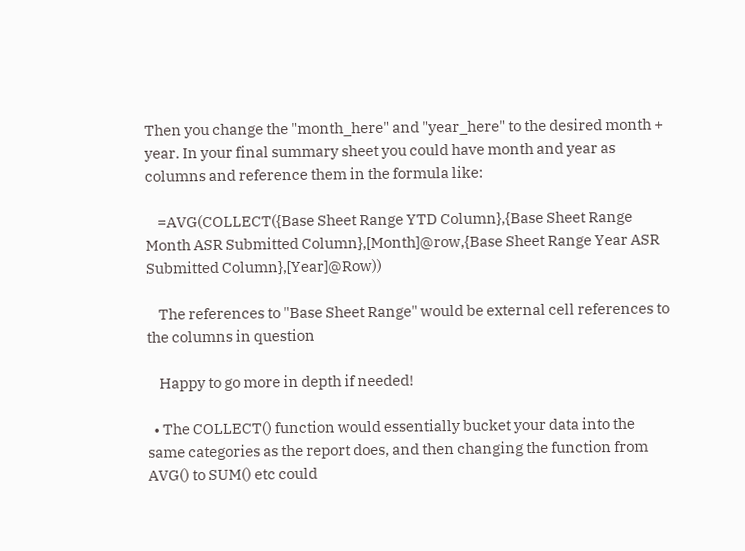Then you change the "month_here" and "year_here" to the desired month + year. In your final summary sheet you could have month and year as columns and reference them in the formula like:

    =AVG(COLLECT({Base Sheet Range YTD Column},{Base Sheet Range Month ASR Submitted Column},[Month]@row,{Base Sheet Range Year ASR Submitted Column},[Year]@Row))

    The references to "Base Sheet Range" would be external cell references to the columns in question

    Happy to go more in depth if needed!

  • The COLLECT() function would essentially bucket your data into the same categories as the report does, and then changing the function from AVG() to SUM() etc could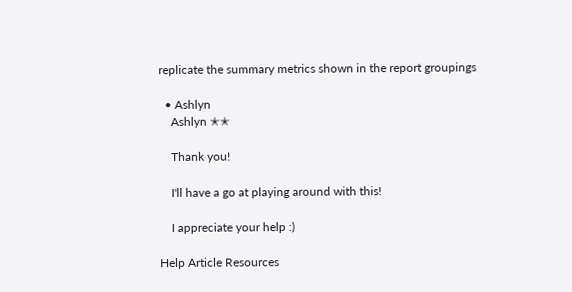replicate the summary metrics shown in the report groupings

  • Ashlyn
    Ashlyn ✭✭

    Thank you!

    I'll have a go at playing around with this!

    I appreciate your help :)

Help Article Resources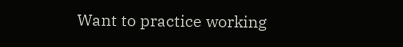Want to practice working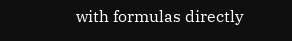with formulas directly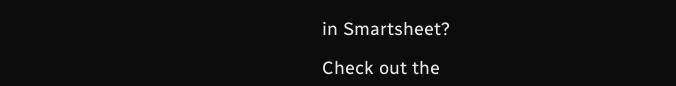in Smartsheet?

Check out the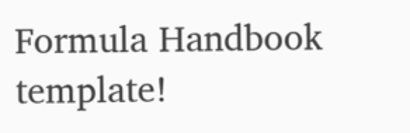Formula Handbook template!